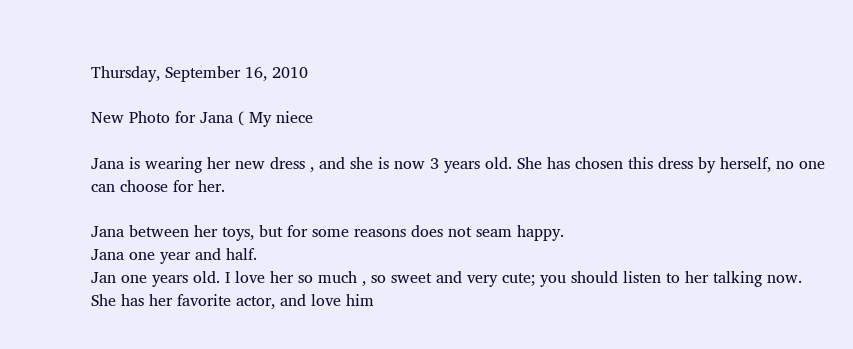Thursday, September 16, 2010

New Photo for Jana ( My niece

Jana is wearing her new dress , and she is now 3 years old. She has chosen this dress by herself, no one can choose for her.

Jana between her toys, but for some reasons does not seam happy.
Jana one year and half.
Jan one years old. I love her so much , so sweet and very cute; you should listen to her talking now.
She has her favorite actor, and love him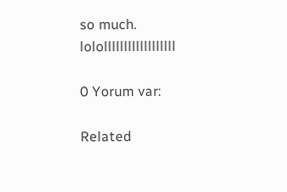so much. lolollllllllllllllllll

0 Yorum var:

Related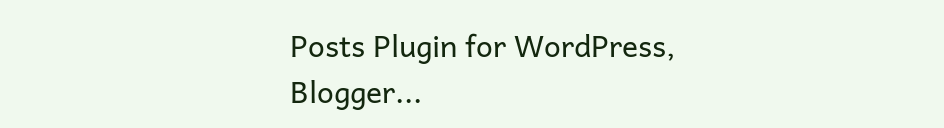Posts Plugin for WordPress, Blogger...